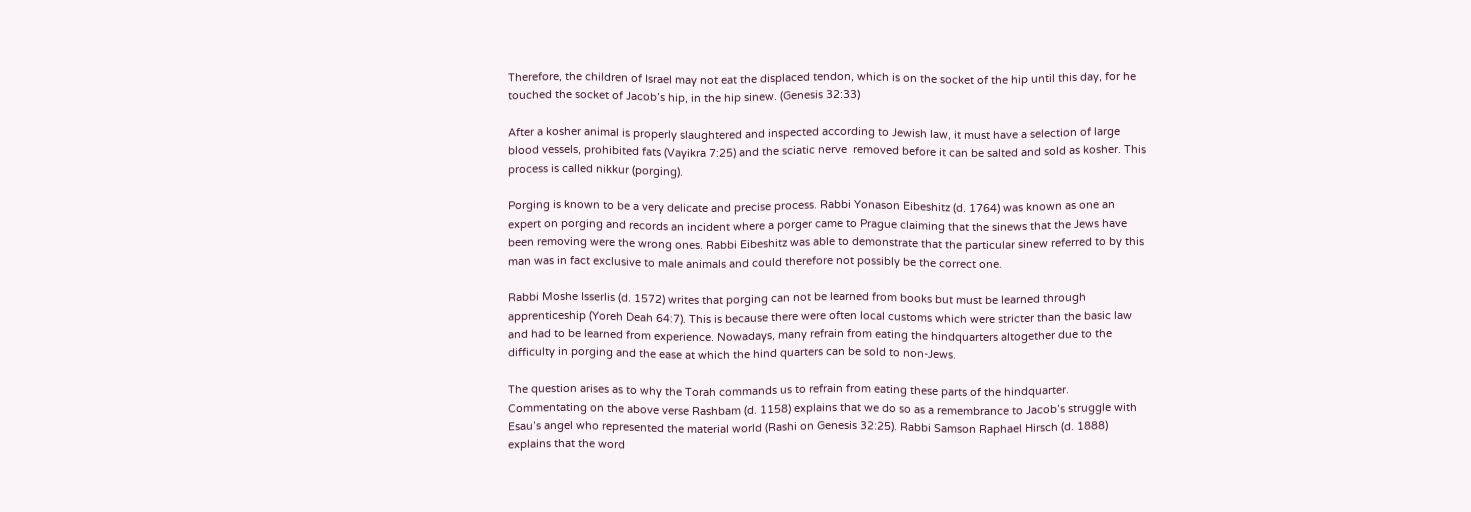Therefore, the children of Israel may not eat the displaced tendon, which is on the socket of the hip until this day, for he touched the socket of Jacob’s hip, in the hip sinew. (Genesis 32:33)

After a kosher animal is properly slaughtered and inspected according to Jewish law, it must have a selection of large blood vessels, prohibited fats (Vayikra 7:25) and the sciatic nerve  removed before it can be salted and sold as kosher. This process is called nikkur (porging).

Porging is known to be a very delicate and precise process. Rabbi Yonason Eibeshitz (d. 1764) was known as one an expert on porging and records an incident where a porger came to Prague claiming that the sinews that the Jews have been removing were the wrong ones. Rabbi Eibeshitz was able to demonstrate that the particular sinew referred to by this man was in fact exclusive to male animals and could therefore not possibly be the correct one.

Rabbi Moshe Isserlis (d. 1572) writes that porging can not be learned from books but must be learned through apprenticeship (Yoreh Deah 64:7). This is because there were often local customs which were stricter than the basic law and had to be learned from experience. Nowadays, many refrain from eating the hindquarters altogether due to the difficulty in porging and the ease at which the hind quarters can be sold to non-Jews.

The question arises as to why the Torah commands us to refrain from eating these parts of the hindquarter. Commentating on the above verse Rashbam (d. 1158) explains that we do so as a remembrance to Jacob’s struggle with Esau’s angel who represented the material world (Rashi on Genesis 32:25). Rabbi Samson Raphael Hirsch (d. 1888) explains that the word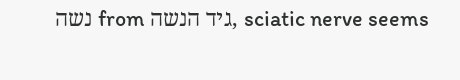נשה from גיד הנשה, sciatic nerve seems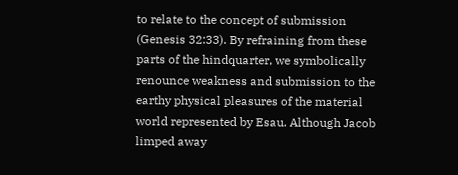to relate to the concept of submission (Genesis 32:33). By refraining from these parts of the hindquarter, we symbolically renounce weakness and submission to the earthy physical pleasures of the material world represented by Esau. Although Jacob limped away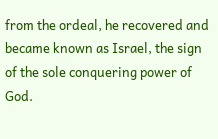from the ordeal, he recovered and became known as Israel, the sign of the sole conquering power of God.